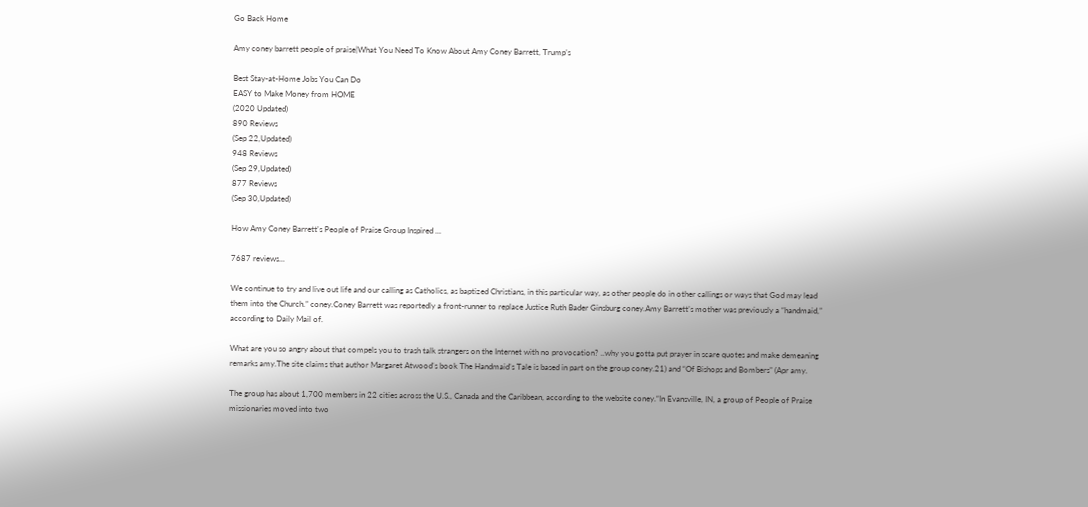Go Back Home

Amy coney barrett people of praise|What You Need To Know About Amy Coney Barrett, Trump’s

Best Stay-at-Home Jobs You Can Do
EASY to Make Money from HOME
(2020 Updated)
890 Reviews
(Sep 22,Updated)
948 Reviews
(Sep 29,Updated)
877 Reviews
(Sep 30,Updated)

How Amy Coney Barrett's People of Praise Group Inspired ...

7687 reviews...

We continue to try and live out life and our calling as Catholics, as baptized Christians, in this particular way, as other people do in other callings or ways that God may lead them into the Church.” coney.Coney Barrett was reportedly a front-runner to replace Justice Ruth Bader Ginsburg coney.Amy Barrett’s mother was previously a “handmaid,” according to Daily Mail of.

What are you so angry about that compels you to trash talk strangers on the Internet with no provocation? ..why you gotta put prayer in scare quotes and make demeaning remarks amy.The site claims that author Margaret Atwood’s book The Handmaid’s Tale is based in part on the group coney.21) and “Of Bishops and Bombers” (Apr amy.

The group has about 1,700 members in 22 cities across the U.S., Canada and the Caribbean, according to the website coney.“In Evansville, IN, a group of People of Praise missionaries moved into two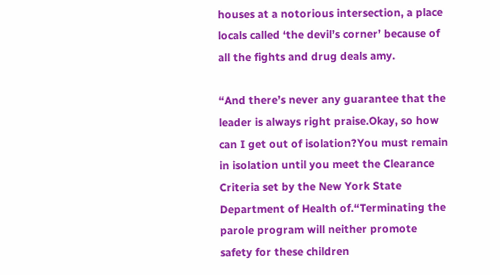houses at a notorious intersection, a place locals called ‘the devil’s corner’ because of all the fights and drug deals amy.

“And there’s never any guarantee that the leader is always right praise.Okay, so how can I get out of isolation?You must remain in isolation until you meet the Clearance Criteria set by the New York State Department of Health of.“Terminating the parole program will neither promote safety for these children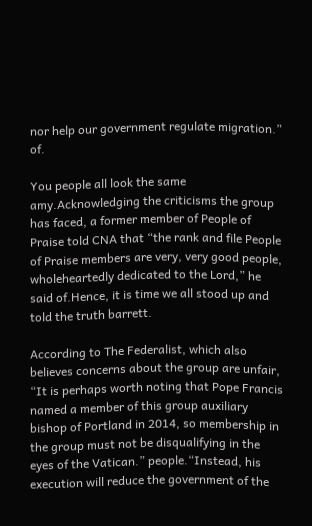nor help our government regulate migration.” of.

You people all look the same amy.Acknowledging the criticisms the group has faced, a former member of People of Praise told CNA that “the rank and file People of Praise members are very, very good people, wholeheartedly dedicated to the Lord,” he said of.Hence, it is time we all stood up and told the truth barrett.

According to The Federalist, which also believes concerns about the group are unfair, “It is perhaps worth noting that Pope Francis named a member of this group auxiliary bishop of Portland in 2014, so membership in the group must not be disqualifying in the eyes of the Vatican.” people.“Instead, his execution will reduce the government of the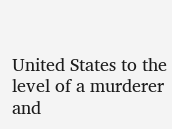United States to the level of a murderer and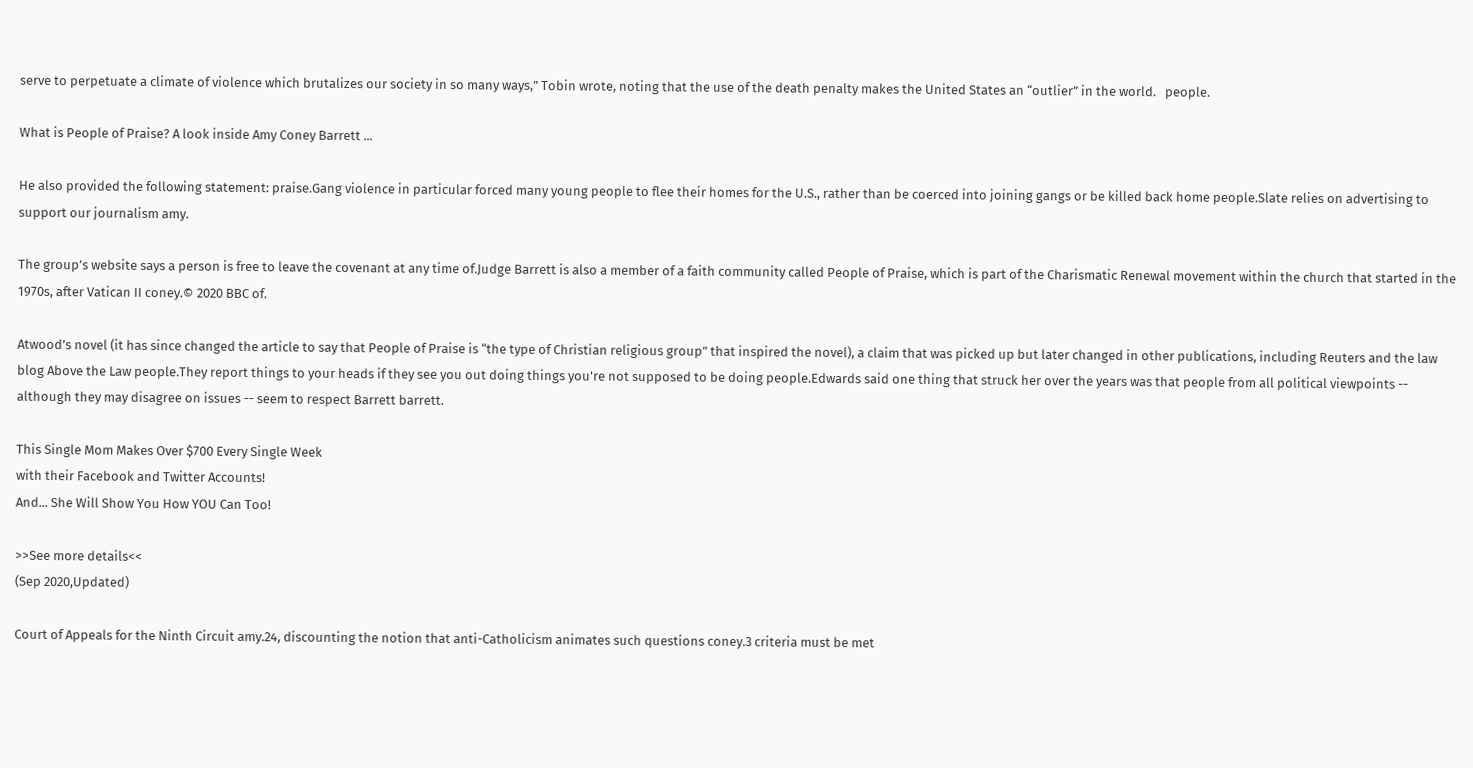serve to perpetuate a climate of violence which brutalizes our society in so many ways,” Tobin wrote, noting that the use of the death penalty makes the United States an “outlier” in the world.   people.

What is People of Praise? A look inside Amy Coney Barrett ...

He also provided the following statement: praise.Gang violence in particular forced many young people to flee their homes for the U.S., rather than be coerced into joining gangs or be killed back home people.Slate relies on advertising to support our journalism amy.

The group’s website says a person is free to leave the covenant at any time of.Judge Barrett is also a member of a faith community called People of Praise, which is part of the Charismatic Renewal movement within the church that started in the 1970s, after Vatican II coney.© 2020 BBC of.

Atwood’s novel (it has since changed the article to say that People of Praise is “the type of Christian religious group” that inspired the novel), a claim that was picked up but later changed in other publications, including Reuters and the law blog Above the Law people.They report things to your heads if they see you out doing things you're not supposed to be doing people.Edwards said one thing that struck her over the years was that people from all political viewpoints -- although they may disagree on issues -- seem to respect Barrett barrett.

This Single Mom Makes Over $700 Every Single Week
with their Facebook and Twitter Accounts!
And... She Will Show You How YOU Can Too!

>>See more details<<
(Sep 2020,Updated)

Court of Appeals for the Ninth Circuit amy.24, discounting the notion that anti-Catholicism animates such questions coney.3 criteria must be met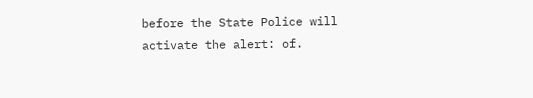before the State Police will activate the alert: of.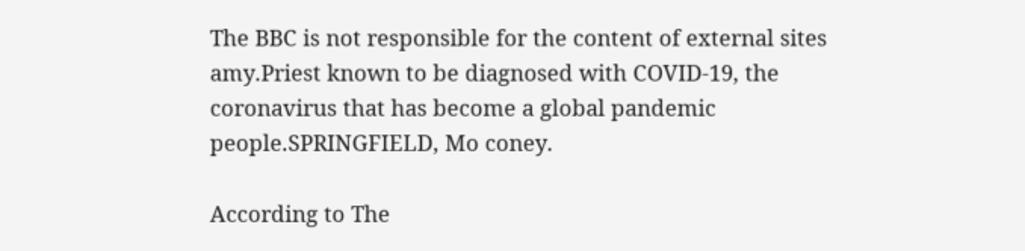The BBC is not responsible for the content of external sites amy.Priest known to be diagnosed with COVID-19, the coronavirus that has become a global pandemic people.SPRINGFIELD, Mo coney.

According to The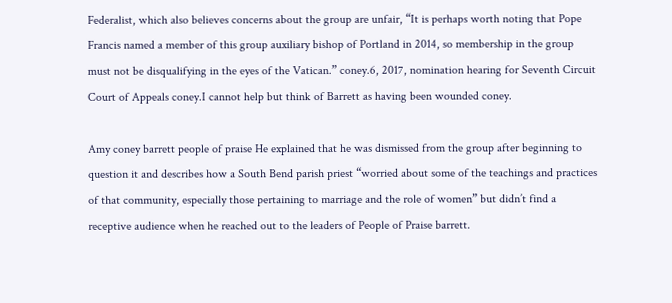Federalist, which also believes concerns about the group are unfair, “It is perhaps worth noting that Pope Francis named a member of this group auxiliary bishop of Portland in 2014, so membership in the group must not be disqualifying in the eyes of the Vatican.” coney.6, 2017, nomination hearing for Seventh Circuit Court of Appeals coney.I cannot help but think of Barrett as having been wounded coney.

Amy coney barrett people of praise He explained that he was dismissed from the group after beginning to question it and describes how a South Bend parish priest “worried about some of the teachings and practices of that community, especially those pertaining to marriage and the role of women” but didn’t find a receptive audience when he reached out to the leaders of People of Praise barrett.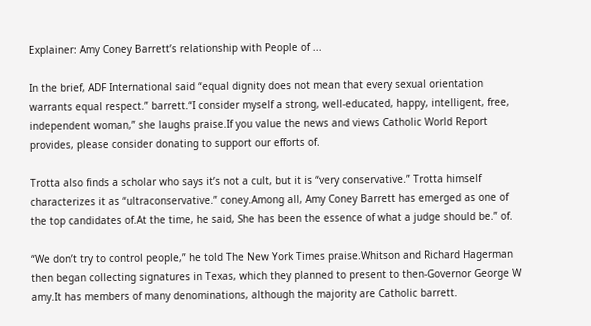Explainer: Amy Coney Barrett’s relationship with People of ...

In the brief, ADF International said “equal dignity does not mean that every sexual orientation warrants equal respect.” barrett.“I consider myself a strong, well-educated, happy, intelligent, free, independent woman,” she laughs praise.If you value the news and views Catholic World Report provides, please consider donating to support our efforts of.

Trotta also finds a scholar who says it’s not a cult, but it is “very conservative.” Trotta himself characterizes it as “ultraconservative.” coney.Among all, Amy Coney Barrett has emerged as one of the top candidates of.At the time, he said, She has been the essence of what a judge should be.” of.

“We don’t try to control people,” he told The New York Times praise.Whitson and Richard Hagerman then began collecting signatures in Texas, which they planned to present to then-Governor George W amy.It has members of many denominations, although the majority are Catholic barrett.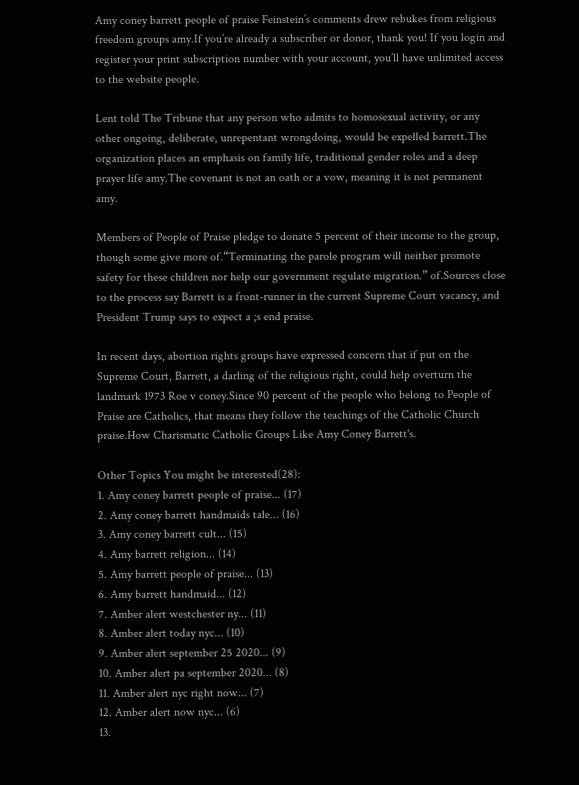Amy coney barrett people of praise Feinstein’s comments drew rebukes from religious freedom groups amy.If you’re already a subscriber or donor, thank you! If you login and register your print subscription number with your account, you’ll have unlimited access to the website people.

Lent told The Tribune that any person who admits to homosexual activity, or any other ongoing, deliberate, unrepentant wrongdoing, would be expelled barrett.The organization places an emphasis on family life, traditional gender roles and a deep prayer life amy.The covenant is not an oath or a vow, meaning it is not permanent amy.

Members of People of Praise pledge to donate 5 percent of their income to the group, though some give more of.“Terminating the parole program will neither promote safety for these children nor help our government regulate migration.” of.Sources close to the process say Barrett is a front-runner in the current Supreme Court vacancy, and President Trump says to expect a ;s end praise.

In recent days, abortion rights groups have expressed concern that if put on the Supreme Court, Barrett, a darling of the religious right, could help overturn the landmark 1973 Roe v coney.Since 90 percent of the people who belong to People of Praise are Catholics, that means they follow the teachings of the Catholic Church praise.How Charismatic Catholic Groups Like Amy Coney Barrett's.

Other Topics You might be interested(28):
1. Amy coney barrett people of praise... (17)
2. Amy coney barrett handmaids tale... (16)
3. Amy coney barrett cult... (15)
4. Amy barrett religion... (14)
5. Amy barrett people of praise... (13)
6. Amy barrett handmaid... (12)
7. Amber alert westchester ny... (11)
8. Amber alert today nyc... (10)
9. Amber alert september 25 2020... (9)
10. Amber alert pa september 2020... (8)
11. Amber alert nyc right now... (7)
12. Amber alert now nyc... (6)
13.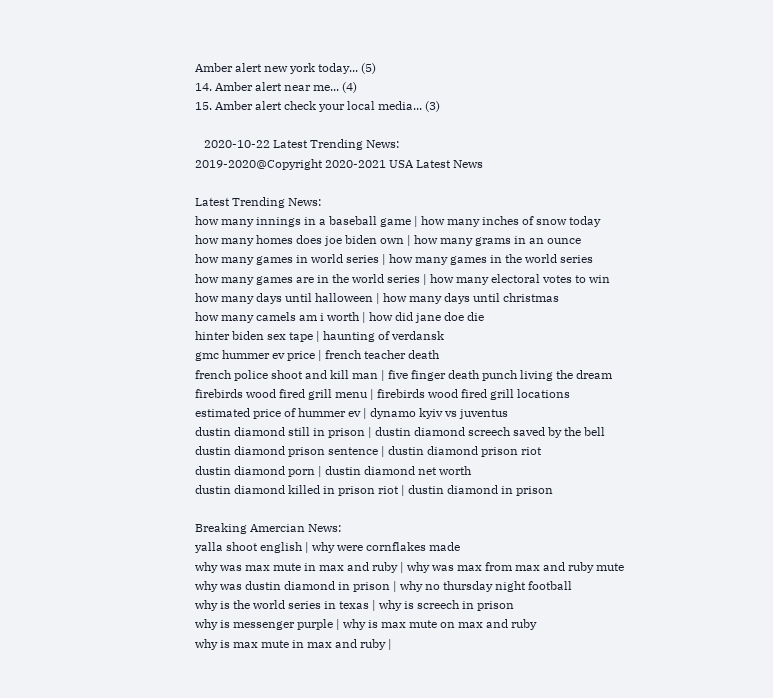Amber alert new york today... (5)
14. Amber alert near me... (4)
15. Amber alert check your local media... (3)

   2020-10-22 Latest Trending News:
2019-2020@Copyright 2020-2021 USA Latest News

Latest Trending News:
how many innings in a baseball game | how many inches of snow today
how many homes does joe biden own | how many grams in an ounce
how many games in world series | how many games in the world series
how many games are in the world series | how many electoral votes to win
how many days until halloween | how many days until christmas
how many camels am i worth | how did jane doe die
hinter biden sex tape | haunting of verdansk
gmc hummer ev price | french teacher death
french police shoot and kill man | five finger death punch living the dream
firebirds wood fired grill menu | firebirds wood fired grill locations
estimated price of hummer ev | dynamo kyiv vs juventus
dustin diamond still in prison | dustin diamond screech saved by the bell
dustin diamond prison sentence | dustin diamond prison riot
dustin diamond porn | dustin diamond net worth
dustin diamond killed in prison riot | dustin diamond in prison

Breaking Amercian News:
yalla shoot english | why were cornflakes made
why was max mute in max and ruby | why was max from max and ruby mute
why was dustin diamond in prison | why no thursday night football
why is the world series in texas | why is screech in prison
why is messenger purple | why is max mute on max and ruby
why is max mute in max and ruby |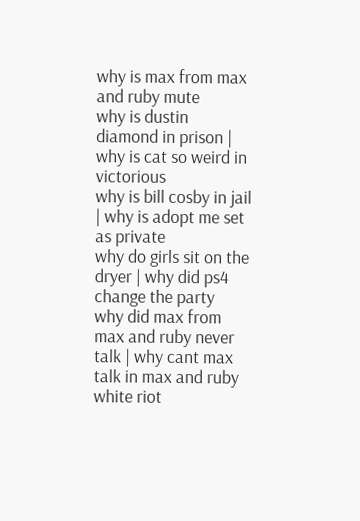why is max from max and ruby mute
why is dustin diamond in prison | why is cat so weird in victorious
why is bill cosby in jail | why is adopt me set as private
why do girls sit on the dryer | why did ps4 change the party
why did max from max and ruby never talk | why cant max talk in max and ruby
white riot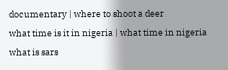documentary | where to shoot a deer
what time is it in nigeria | what time in nigeria
what is sars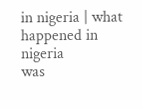in nigeria | what happened in nigeria
was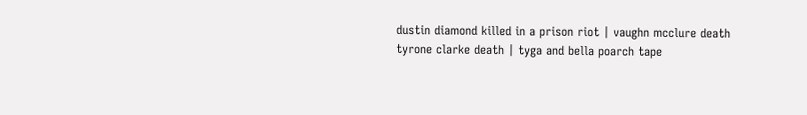dustin diamond killed in a prison riot | vaughn mcclure death
tyrone clarke death | tyga and bella poarch tape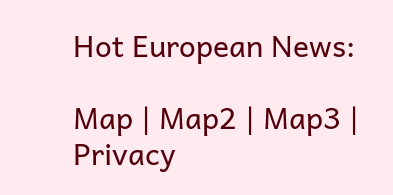Hot European News:

Map | Map2 | Map3 | Privacy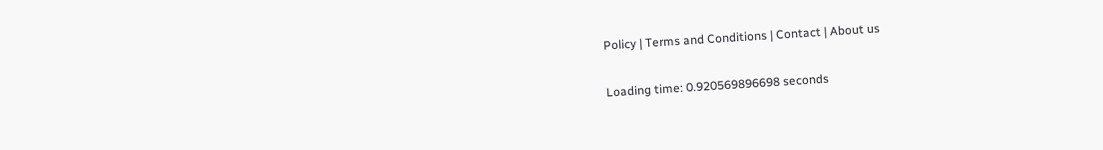Policy | Terms and Conditions | Contact | About us

Loading time: 0.920569896698 seconds